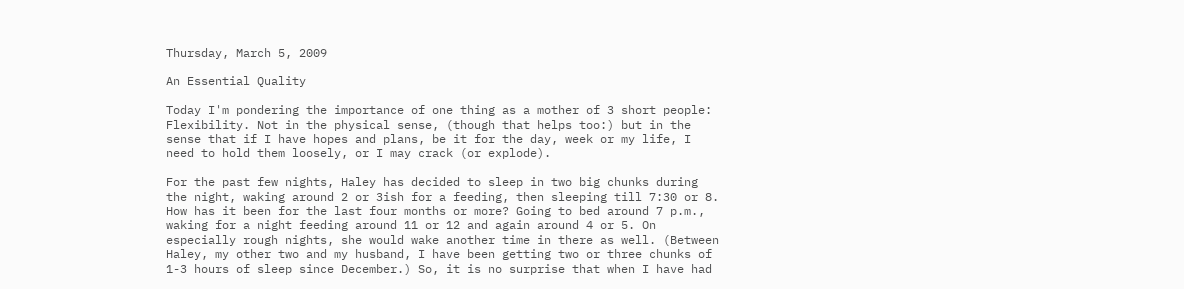Thursday, March 5, 2009

An Essential Quality

Today I'm pondering the importance of one thing as a mother of 3 short people: Flexibility. Not in the physical sense, (though that helps too:) but in the sense that if I have hopes and plans, be it for the day, week or my life, I need to hold them loosely, or I may crack (or explode).

For the past few nights, Haley has decided to sleep in two big chunks during the night, waking around 2 or 3ish for a feeding, then sleeping till 7:30 or 8. How has it been for the last four months or more? Going to bed around 7 p.m., waking for a night feeding around 11 or 12 and again around 4 or 5. On especially rough nights, she would wake another time in there as well. (Between Haley, my other two and my husband, I have been getting two or three chunks of 1-3 hours of sleep since December.) So, it is no surprise that when I have had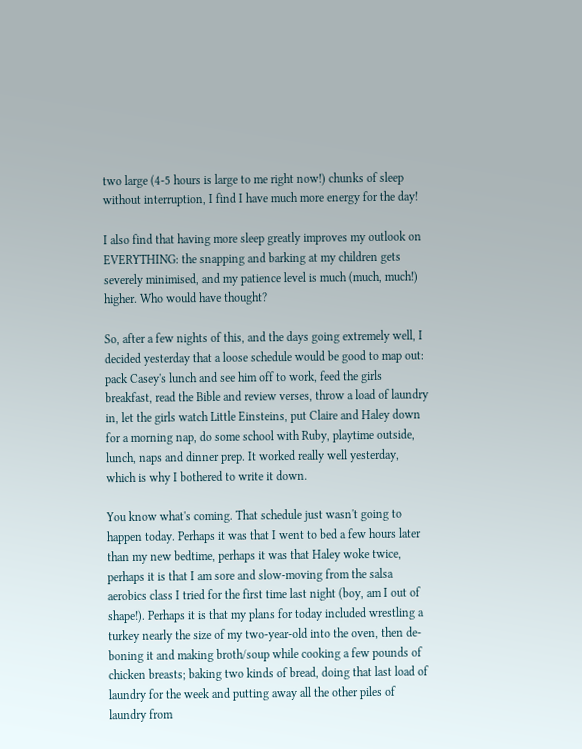two large (4-5 hours is large to me right now!) chunks of sleep without interruption, I find I have much more energy for the day!

I also find that having more sleep greatly improves my outlook on EVERYTHING: the snapping and barking at my children gets severely minimised, and my patience level is much (much, much!) higher. Who would have thought?

So, after a few nights of this, and the days going extremely well, I decided yesterday that a loose schedule would be good to map out: pack Casey's lunch and see him off to work, feed the girls breakfast, read the Bible and review verses, throw a load of laundry in, let the girls watch Little Einsteins, put Claire and Haley down for a morning nap, do some school with Ruby, playtime outside, lunch, naps and dinner prep. It worked really well yesterday, which is why I bothered to write it down.

You know what's coming. That schedule just wasn't going to happen today. Perhaps it was that I went to bed a few hours later than my new bedtime, perhaps it was that Haley woke twice, perhaps it is that I am sore and slow-moving from the salsa aerobics class I tried for the first time last night (boy, am I out of shape!). Perhaps it is that my plans for today included wrestling a turkey nearly the size of my two-year-old into the oven, then de-boning it and making broth/soup while cooking a few pounds of chicken breasts; baking two kinds of bread, doing that last load of laundry for the week and putting away all the other piles of laundry from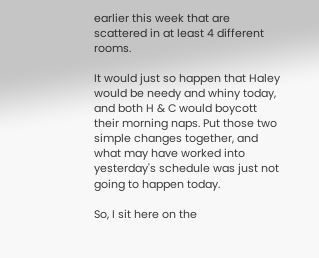earlier this week that are scattered in at least 4 different rooms.

It would just so happen that Haley would be needy and whiny today, and both H & C would boycott their morning naps. Put those two simple changes together, and what may have worked into yesterday's schedule was just not going to happen today.

So, I sit here on the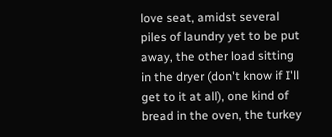love seat, amidst several piles of laundry yet to be put away, the other load sitting in the dryer (don't know if I'll get to it at all), one kind of bread in the oven, the turkey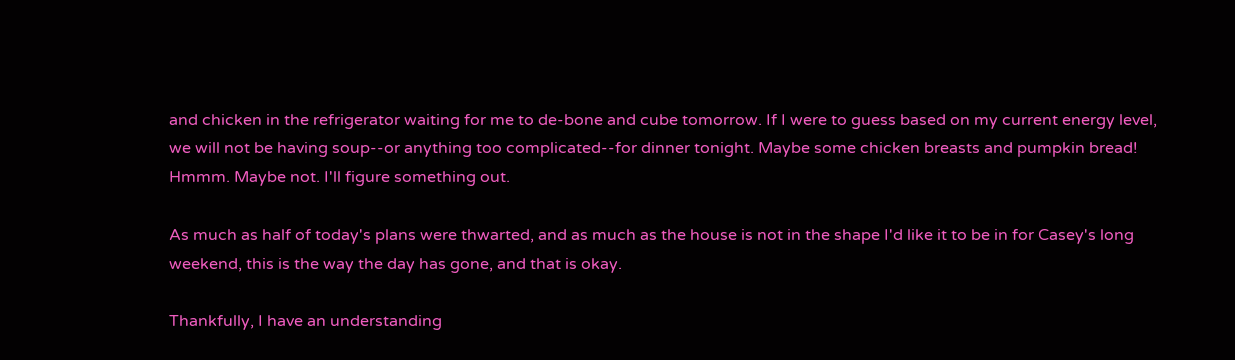and chicken in the refrigerator waiting for me to de-bone and cube tomorrow. If I were to guess based on my current energy level, we will not be having soup--or anything too complicated--for dinner tonight. Maybe some chicken breasts and pumpkin bread! Hmmm. Maybe not. I'll figure something out.

As much as half of today's plans were thwarted, and as much as the house is not in the shape I'd like it to be in for Casey's long weekend, this is the way the day has gone, and that is okay.

Thankfully, I have an understanding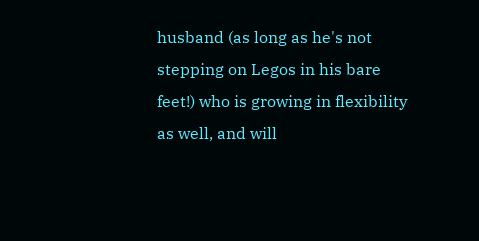husband (as long as he's not stepping on Legos in his bare feet!) who is growing in flexibility as well, and will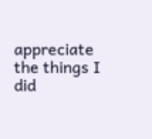appreciate the things I did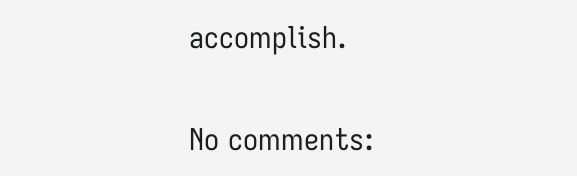accomplish.

No comments: